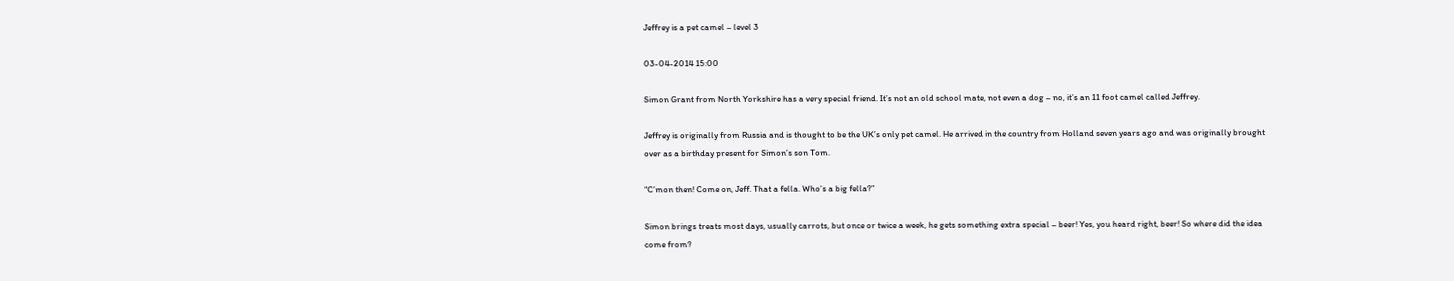Jeffrey is a pet camel – level 3

03-04-2014 15:00

Simon Grant from North Yorkshire has a very special friend. It’s not an old school mate, not even a dog – no, it’s an 11 foot camel called Jeffrey.

Jeffrey is originally from Russia and is thought to be the UK’s only pet camel. He arrived in the country from Holland seven years ago and was originally brought over as a birthday present for Simon’s son Tom.

“C’mon then! Come on, Jeff. That a fella. Who’s a big fella?”

Simon brings treats most days, usually carrots, but once or twice a week, he gets something extra special – beer! Yes, you heard right, beer! So where did the idea come from?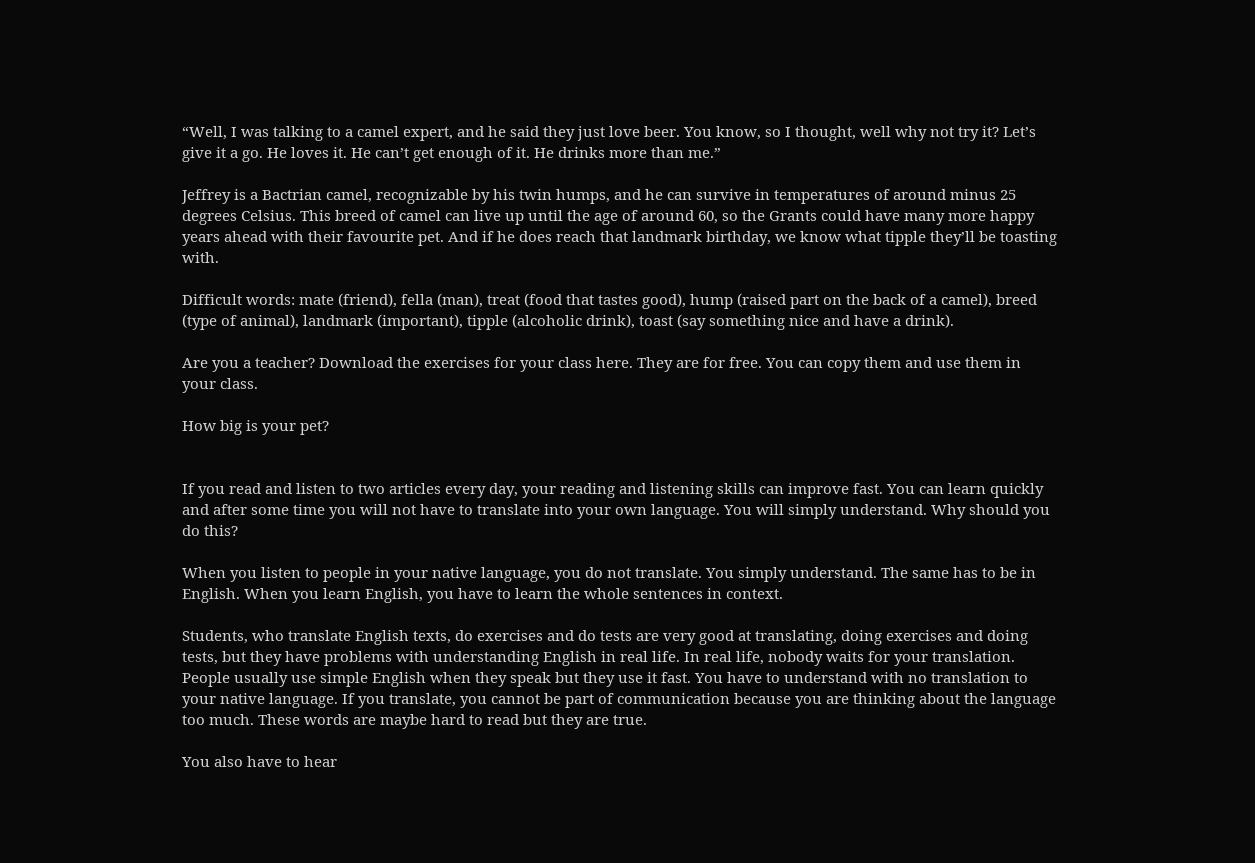“Well, I was talking to a camel expert, and he said they just love beer. You know, so I thought, well why not try it? Let’s give it a go. He loves it. He can’t get enough of it. He drinks more than me.”

Jeffrey is a Bactrian camel, recognizable by his twin humps, and he can survive in temperatures of around minus 25 degrees Celsius. This breed of camel can live up until the age of around 60, so the Grants could have many more happy years ahead with their favourite pet. And if he does reach that landmark birthday, we know what tipple they’ll be toasting with.

Difficult words: mate (friend), fella (man), treat (food that tastes good), hump (raised part on the back of a camel), breed (type of animal), landmark (important), tipple (alcoholic drink), toast (say something nice and have a drink).

Are you a teacher? Download the exercises for your class here. They are for free. You can copy them and use them in your class.

How big is your pet?


If you read and listen to two articles every day, your reading and listening skills can improve fast. You can learn quickly and after some time you will not have to translate into your own language. You will simply understand. Why should you do this?

When you listen to people in your native language, you do not translate. You simply understand. The same has to be in English. When you learn English, you have to learn the whole sentences in context.

Students, who translate English texts, do exercises and do tests are very good at translating, doing exercises and doing tests, but they have problems with understanding English in real life. In real life, nobody waits for your translation. People usually use simple English when they speak but they use it fast. You have to understand with no translation to your native language. If you translate, you cannot be part of communication because you are thinking about the language too much. These words are maybe hard to read but they are true.

You also have to hear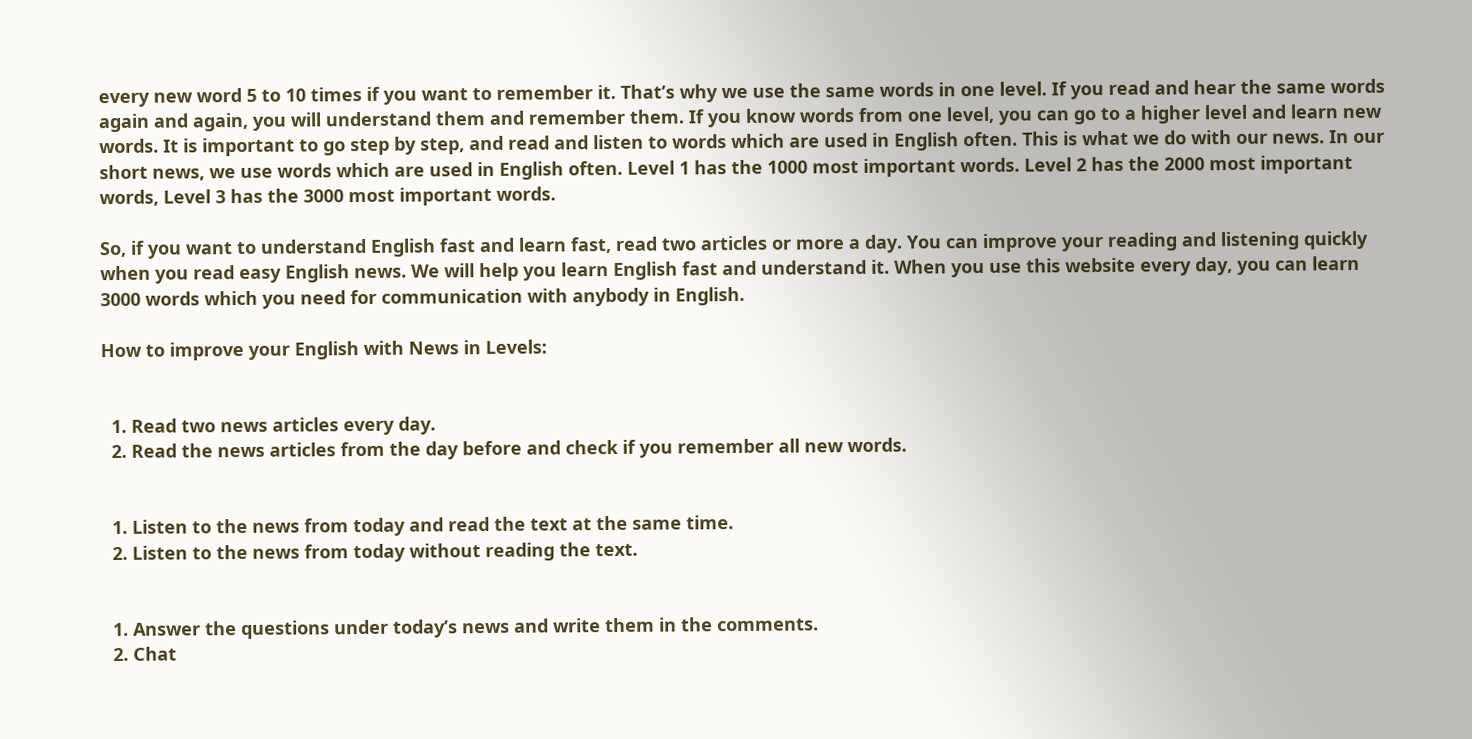every new word 5 to 10 times if you want to remember it. That’s why we use the same words in one level. If you read and hear the same words again and again, you will understand them and remember them. If you know words from one level, you can go to a higher level and learn new words. It is important to go step by step, and read and listen to words which are used in English often. This is what we do with our news. In our short news, we use words which are used in English often. Level 1 has the 1000 most important words. Level 2 has the 2000 most important words, Level 3 has the 3000 most important words.

So, if you want to understand English fast and learn fast, read two articles or more a day. You can improve your reading and listening quickly when you read easy English news. We will help you learn English fast and understand it. When you use this website every day, you can learn 3000 words which you need for communication with anybody in English.

How to improve your English with News in Levels:


  1. Read two news articles every day.
  2. Read the news articles from the day before and check if you remember all new words.


  1. Listen to the news from today and read the text at the same time.
  2. Listen to the news from today without reading the text.


  1. Answer the questions under today’s news and write them in the comments.
  2. Chat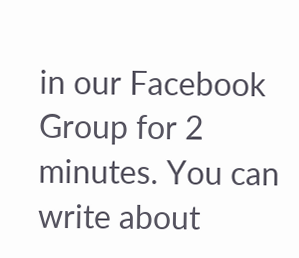in our Facebook Group for 2 minutes. You can write about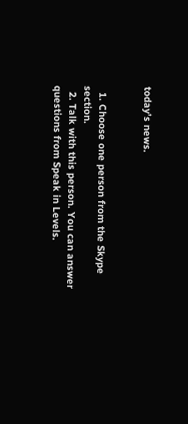today’s news.


  1. Choose one person from the Skype section.
  2. Talk with this person. You can answer questions from Speak in Levels.